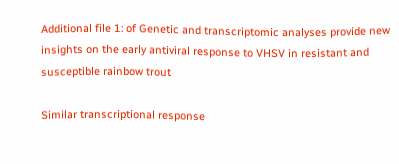Additional file 1: of Genetic and transcriptomic analyses provide new insights on the early antiviral response to VHSV in resistant and susceptible rainbow trout

Similar transcriptional response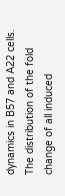dynamics in B57 and A22 cells. The distribution of the fold change of all induced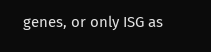genes, or only ISG as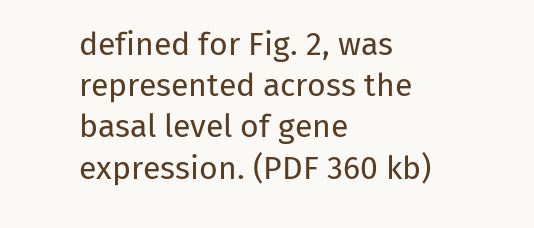defined for Fig. 2, was represented across the basal level of gene expression. (PDF 360 kb)